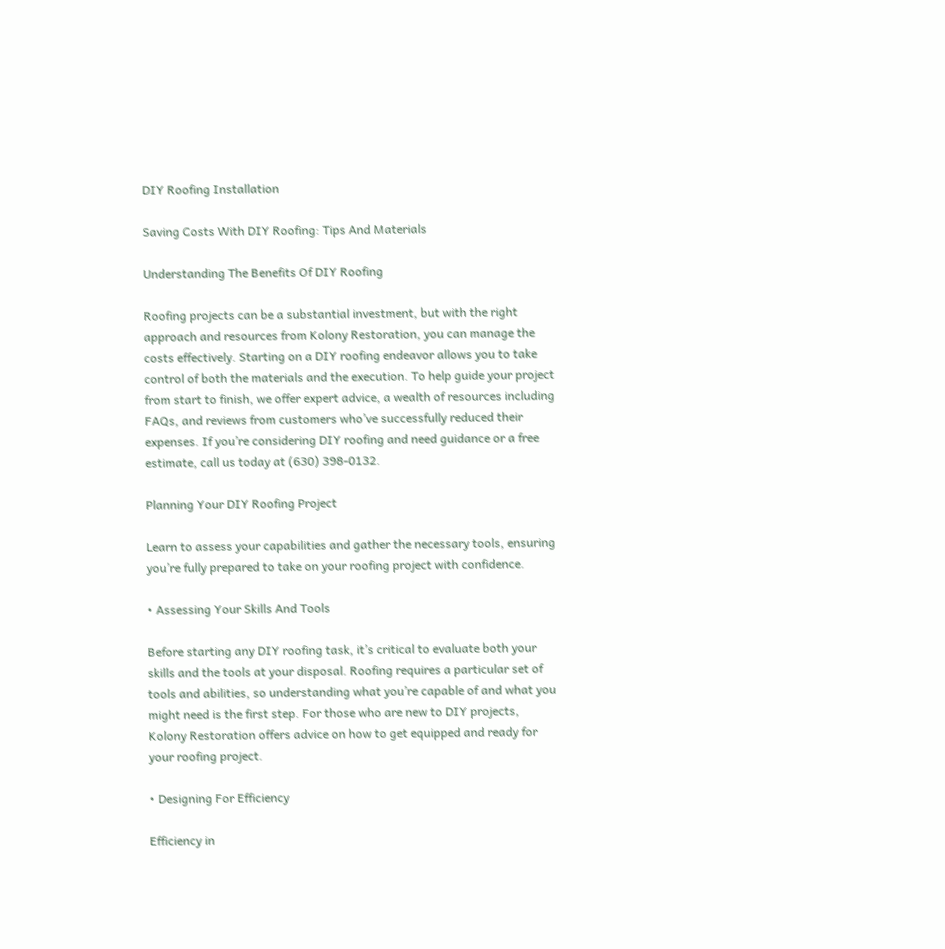DIY Roofing Installation

Saving Costs With DIY Roofing: Tips And Materials

Understanding The Benefits Of DIY Roofing

Roofing projects can be a substantial investment, but with the right approach and resources from Kolony Restoration, you can manage the costs effectively. Starting on a DIY roofing endeavor allows you to take control of both the materials and the execution. To help guide your project from start to finish, we offer expert advice, a wealth of resources including FAQs, and reviews from customers who’ve successfully reduced their expenses. If you’re considering DIY roofing and need guidance or a free estimate, call us today at (630) 398-0132.

Planning Your DIY Roofing Project

Learn to assess your capabilities and gather the necessary tools, ensuring you’re fully prepared to take on your roofing project with confidence.

• Assessing Your Skills And Tools

Before starting any DIY roofing task, it’s critical to evaluate both your skills and the tools at your disposal. Roofing requires a particular set of tools and abilities, so understanding what you’re capable of and what you might need is the first step. For those who are new to DIY projects, Kolony Restoration offers advice on how to get equipped and ready for your roofing project.

• Designing For Efficiency

Efficiency in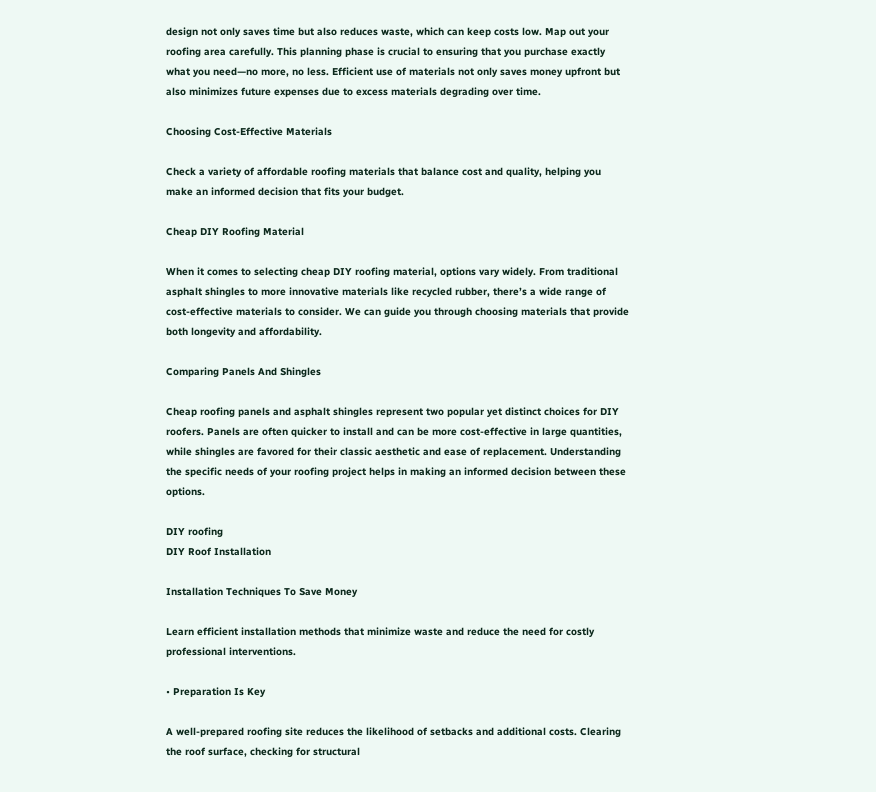design not only saves time but also reduces waste, which can keep costs low. Map out your roofing area carefully. This planning phase is crucial to ensuring that you purchase exactly what you need—no more, no less. Efficient use of materials not only saves money upfront but also minimizes future expenses due to excess materials degrading over time.

Choosing Cost-Effective Materials

Check a variety of affordable roofing materials that balance cost and quality, helping you make an informed decision that fits your budget.

Cheap DIY Roofing Material

When it comes to selecting cheap DIY roofing material, options vary widely. From traditional asphalt shingles to more innovative materials like recycled rubber, there’s a wide range of cost-effective materials to consider. We can guide you through choosing materials that provide both longevity and affordability.

Comparing Panels And Shingles

Cheap roofing panels and asphalt shingles represent two popular yet distinct choices for DIY roofers. Panels are often quicker to install and can be more cost-effective in large quantities, while shingles are favored for their classic aesthetic and ease of replacement. Understanding the specific needs of your roofing project helps in making an informed decision between these options.

DIY roofing
DIY Roof Installation

Installation Techniques To Save Money

Learn efficient installation methods that minimize waste and reduce the need for costly professional interventions.

• Preparation Is Key

A well-prepared roofing site reduces the likelihood of setbacks and additional costs. Clearing the roof surface, checking for structural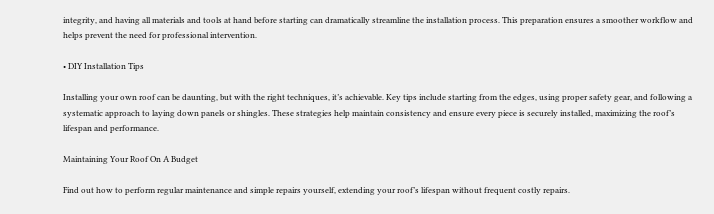integrity, and having all materials and tools at hand before starting can dramatically streamline the installation process. This preparation ensures a smoother workflow and helps prevent the need for professional intervention.

• DIY Installation Tips

Installing your own roof can be daunting, but with the right techniques, it’s achievable. Key tips include starting from the edges, using proper safety gear, and following a systematic approach to laying down panels or shingles. These strategies help maintain consistency and ensure every piece is securely installed, maximizing the roof’s lifespan and performance.

Maintaining Your Roof On A Budget

Find out how to perform regular maintenance and simple repairs yourself, extending your roof’s lifespan without frequent costly repairs.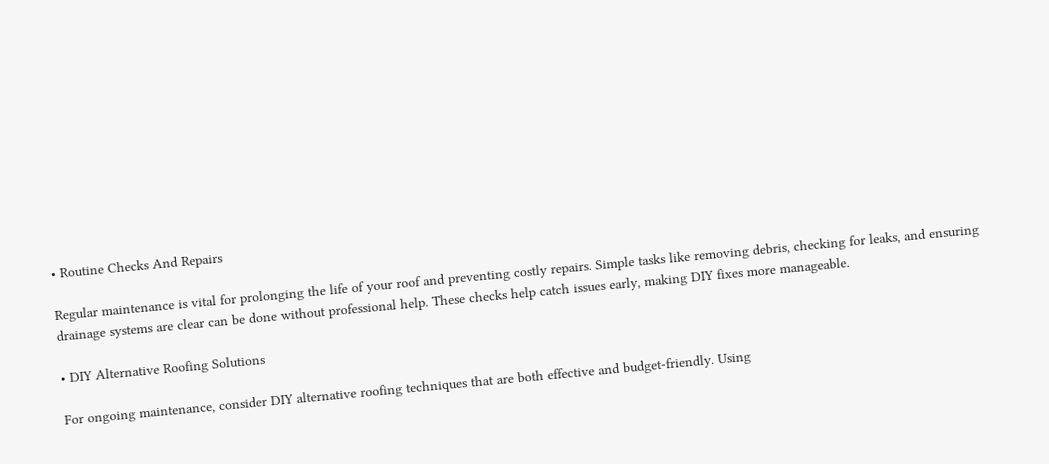• Routine Checks And Repairs

Regular maintenance is vital for prolonging the life of your roof and preventing costly repairs. Simple tasks like removing debris, checking for leaks, and ensuring drainage systems are clear can be done without professional help. These checks help catch issues early, making DIY fixes more manageable.

• DIY Alternative Roofing Solutions

For ongoing maintenance, consider DIY alternative roofing techniques that are both effective and budget-friendly. Using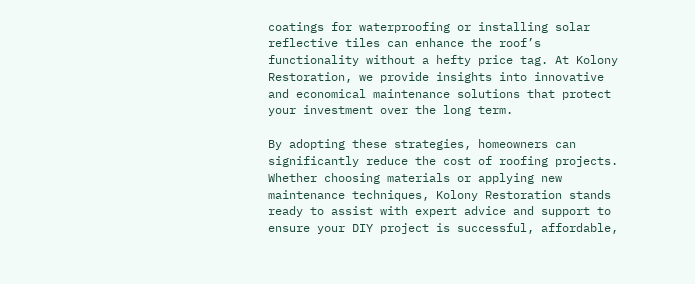coatings for waterproofing or installing solar reflective tiles can enhance the roof’s functionality without a hefty price tag. At Kolony Restoration, we provide insights into innovative and economical maintenance solutions that protect your investment over the long term.

By adopting these strategies, homeowners can significantly reduce the cost of roofing projects. Whether choosing materials or applying new maintenance techniques, Kolony Restoration stands ready to assist with expert advice and support to ensure your DIY project is successful, affordable,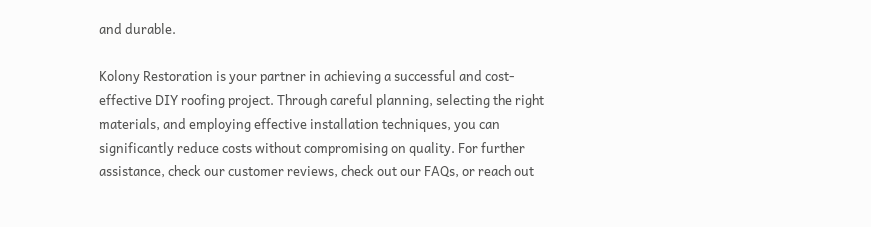and durable.

Kolony Restoration is your partner in achieving a successful and cost-effective DIY roofing project. Through careful planning, selecting the right materials, and employing effective installation techniques, you can significantly reduce costs without compromising on quality. For further assistance, check our customer reviews, check out our FAQs, or reach out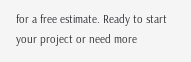for a free estimate. Ready to start your project or need more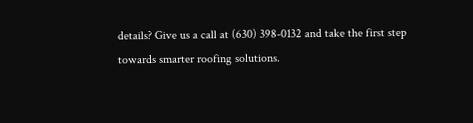details? Give us a call at (630) 398-0132 and take the first step towards smarter roofing solutions.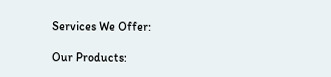Services We Offer:

Our Products: